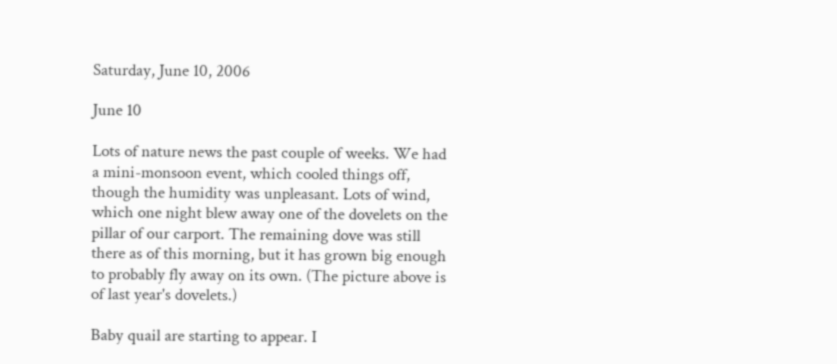Saturday, June 10, 2006

June 10

Lots of nature news the past couple of weeks. We had a mini-monsoon event, which cooled things off, though the humidity was unpleasant. Lots of wind, which one night blew away one of the dovelets on the pillar of our carport. The remaining dove was still there as of this morning, but it has grown big enough to probably fly away on its own. (The picture above is of last year's dovelets.)

Baby quail are starting to appear. I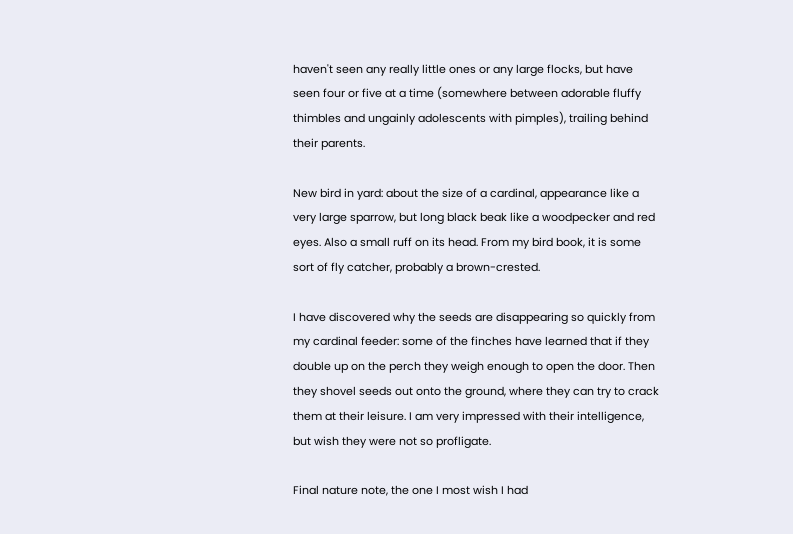haven't seen any really little ones or any large flocks, but have seen four or five at a time (somewhere between adorable fluffy thimbles and ungainly adolescents with pimples), trailing behind their parents.

New bird in yard: about the size of a cardinal, appearance like a very large sparrow, but long black beak like a woodpecker and red eyes. Also a small ruff on its head. From my bird book, it is some sort of fly catcher, probably a brown-crested.

I have discovered why the seeds are disappearing so quickly from my cardinal feeder: some of the finches have learned that if they double up on the perch they weigh enough to open the door. Then they shovel seeds out onto the ground, where they can try to crack them at their leisure. I am very impressed with their intelligence, but wish they were not so profligate.

Final nature note, the one I most wish I had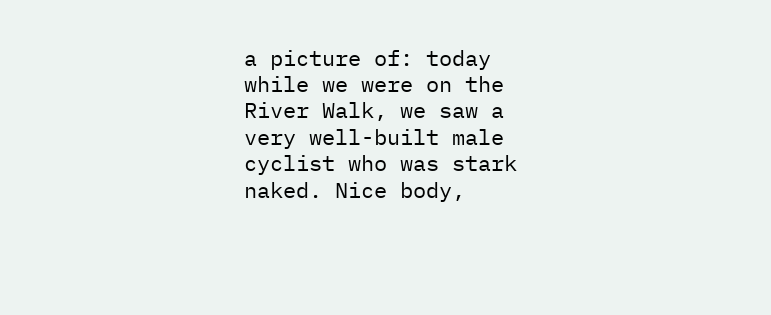a picture of: today while we were on the River Walk, we saw a very well-built male cyclist who was stark naked. Nice body,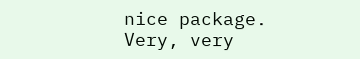nice package. Very, very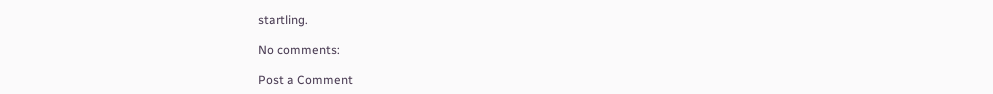startling.

No comments:

Post a Comment